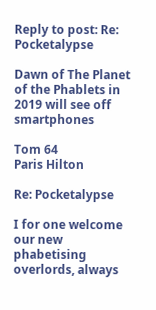Reply to post: Re: Pocketalypse

Dawn of The Planet of the Phablets in 2019 will see off smartphones

Tom 64
Paris Hilton

Re: Pocketalypse

I for one welcome our new phabetising overlords, always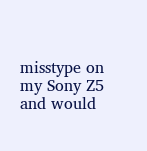misstype on my Sony Z5 and would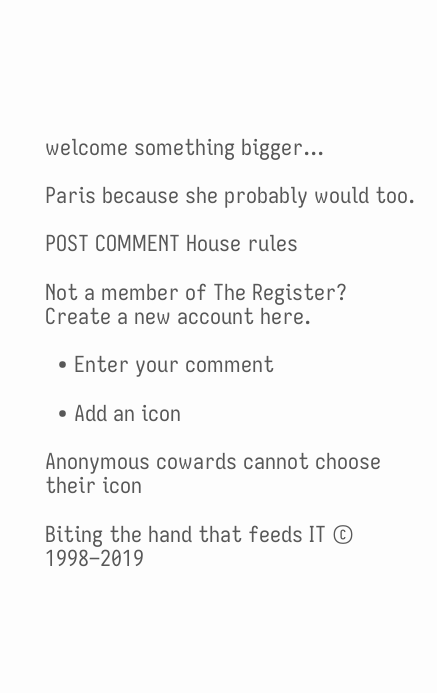welcome something bigger...

Paris because she probably would too.

POST COMMENT House rules

Not a member of The Register? Create a new account here.

  • Enter your comment

  • Add an icon

Anonymous cowards cannot choose their icon

Biting the hand that feeds IT © 1998–2019